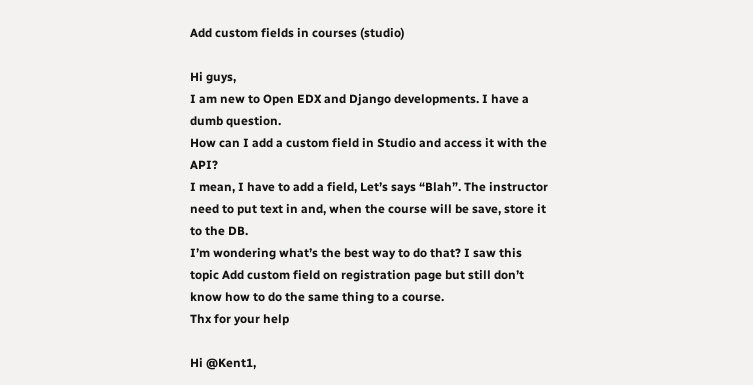Add custom fields in courses (studio)

Hi guys,
I am new to Open EDX and Django developments. I have a dumb question.
How can I add a custom field in Studio and access it with the API?
I mean, I have to add a field, Let’s says “Blah”. The instructor need to put text in and, when the course will be save, store it to the DB.
I’m wondering what’s the best way to do that? I saw this topic Add custom field on registration page but still don’t know how to do the same thing to a course.
Thx for your help

Hi @Kent1,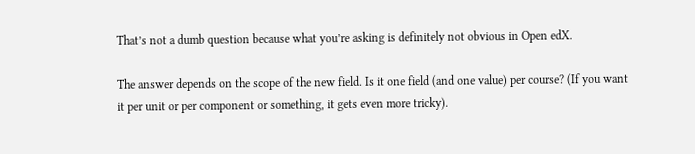That’s not a dumb question because what you’re asking is definitely not obvious in Open edX.

The answer depends on the scope of the new field. Is it one field (and one value) per course? (If you want it per unit or per component or something, it gets even more tricky).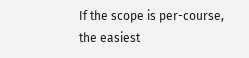If the scope is per-course, the easiest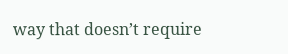way that doesn’t require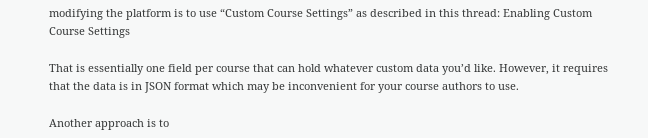modifying the platform is to use “Custom Course Settings” as described in this thread: Enabling Custom Course Settings

That is essentially one field per course that can hold whatever custom data you’d like. However, it requires that the data is in JSON format which may be inconvenient for your course authors to use.

Another approach is to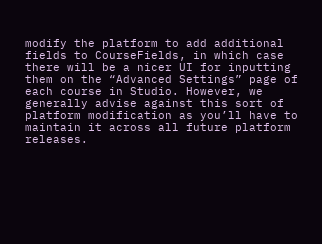modify the platform to add additional fields to CourseFields, in which case there will be a nicer UI for inputting them on the “Advanced Settings” page of each course in Studio. However, we generally advise against this sort of platform modification as you’ll have to maintain it across all future platform releases.